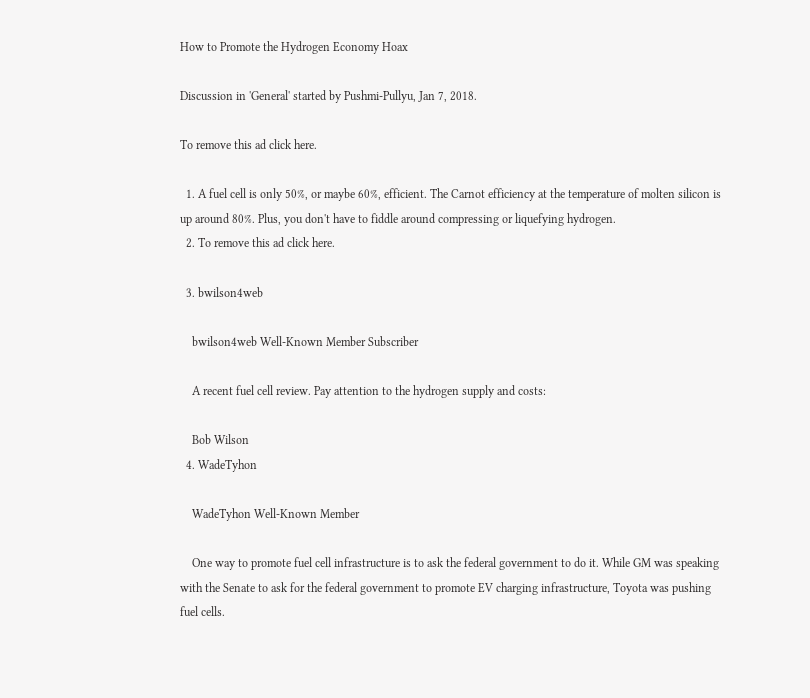How to Promote the Hydrogen Economy Hoax

Discussion in 'General' started by Pushmi-Pullyu, Jan 7, 2018.

To remove this ad click here.

  1. A fuel cell is only 50%, or maybe 60%, efficient. The Carnot efficiency at the temperature of molten silicon is up around 80%. Plus, you don't have to fiddle around compressing or liquefying hydrogen.
  2. To remove this ad click here.

  3. bwilson4web

    bwilson4web Well-Known Member Subscriber

    A recent fuel cell review. Pay attention to the hydrogen supply and costs:

    Bob Wilson
  4. WadeTyhon

    WadeTyhon Well-Known Member

    One way to promote fuel cell infrastructure is to ask the federal government to do it. While GM was speaking with the Senate to ask for the federal government to promote EV charging infrastructure, Toyota was pushing fuel cells.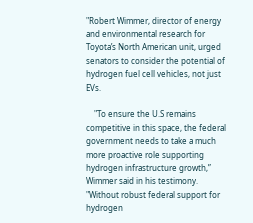"Robert Wimmer, director of energy and environmental research for Toyota’s North American unit, urged senators to consider the potential of hydrogen fuel cell vehicles, not just EVs.

    "To ensure the U.S remains competitive in this space, the federal government needs to take a much more proactive role supporting hydrogen infrastructure growth,” Wimmer said in his testimony. "Without robust federal support for hydrogen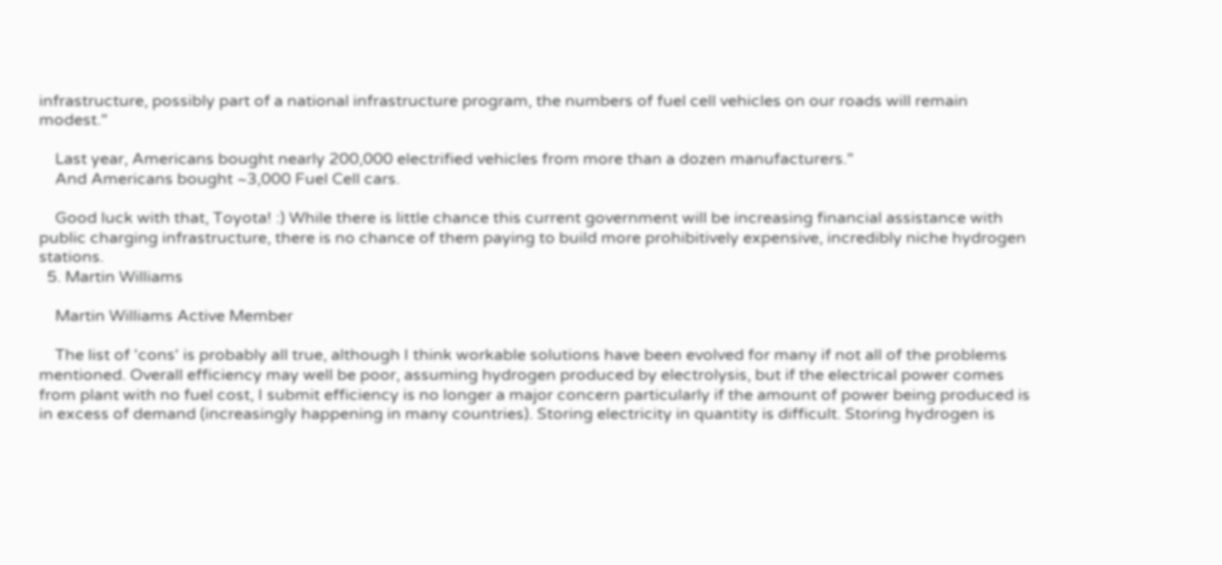infrastructure, possibly part of a national infrastructure program, the numbers of fuel cell vehicles on our roads will remain modest."

    Last year, Americans bought nearly 200,000 electrified vehicles from more than a dozen manufacturers."
    And Americans bought ~3,000 Fuel Cell cars.

    Good luck with that, Toyota! :) While there is little chance this current government will be increasing financial assistance with public charging infrastructure, there is no chance of them paying to build more prohibitively expensive, incredibly niche hydrogen stations.
  5. Martin Williams

    Martin Williams Active Member

    The list of 'cons' is probably all true, although I think workable solutions have been evolved for many if not all of the problems mentioned. Overall efficiency may well be poor, assuming hydrogen produced by electrolysis, but if the electrical power comes from plant with no fuel cost, I submit efficiency is no longer a major concern particularly if the amount of power being produced is in excess of demand (increasingly happening in many countries). Storing electricity in quantity is difficult. Storing hydrogen is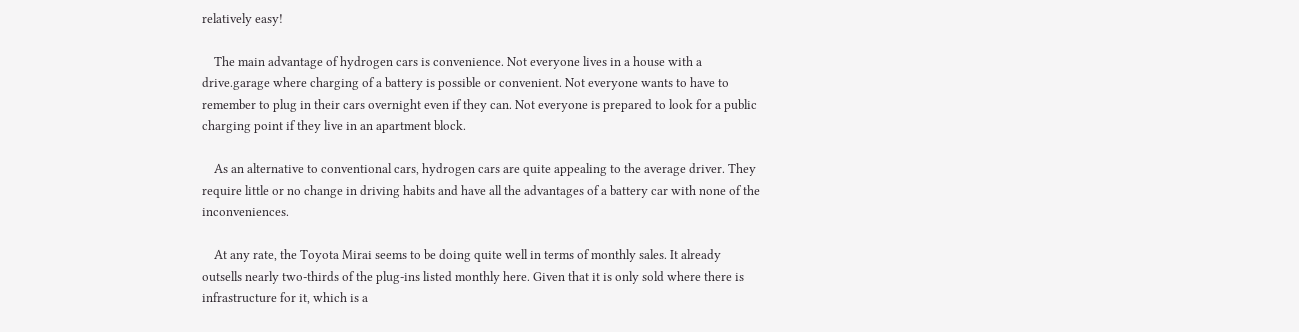relatively easy!

    The main advantage of hydrogen cars is convenience. Not everyone lives in a house with a drive.garage where charging of a battery is possible or convenient. Not everyone wants to have to remember to plug in their cars overnight even if they can. Not everyone is prepared to look for a public charging point if they live in an apartment block.

    As an alternative to conventional cars, hydrogen cars are quite appealing to the average driver. They require little or no change in driving habits and have all the advantages of a battery car with none of the inconveniences.

    At any rate, the Toyota Mirai seems to be doing quite well in terms of monthly sales. It already outsells nearly two-thirds of the plug-ins listed monthly here. Given that it is only sold where there is infrastructure for it, which is a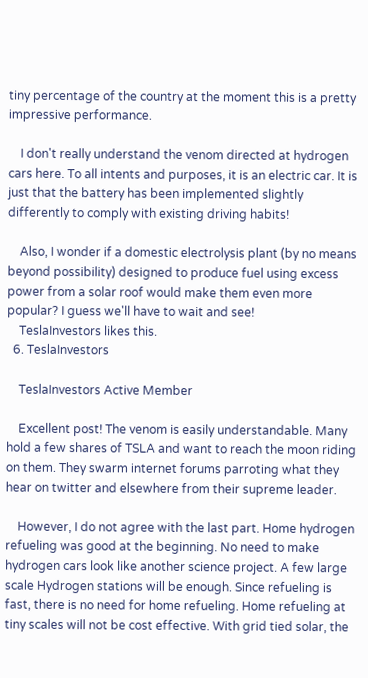tiny percentage of the country at the moment this is a pretty impressive performance.

    I don't really understand the venom directed at hydrogen cars here. To all intents and purposes, it is an electric car. It is just that the battery has been implemented slightly differently to comply with existing driving habits!

    Also, I wonder if a domestic electrolysis plant (by no means beyond possibility) designed to produce fuel using excess power from a solar roof would make them even more popular? I guess we'll have to wait and see!
    TeslaInvestors likes this.
  6. TeslaInvestors

    TeslaInvestors Active Member

    Excellent post! The venom is easily understandable. Many hold a few shares of TSLA and want to reach the moon riding on them. They swarm internet forums parroting what they hear on twitter and elsewhere from their supreme leader.

    However, I do not agree with the last part. Home hydrogen refueling was good at the beginning. No need to make hydrogen cars look like another science project. A few large scale Hydrogen stations will be enough. Since refueling is fast, there is no need for home refueling. Home refueling at tiny scales will not be cost effective. With grid tied solar, the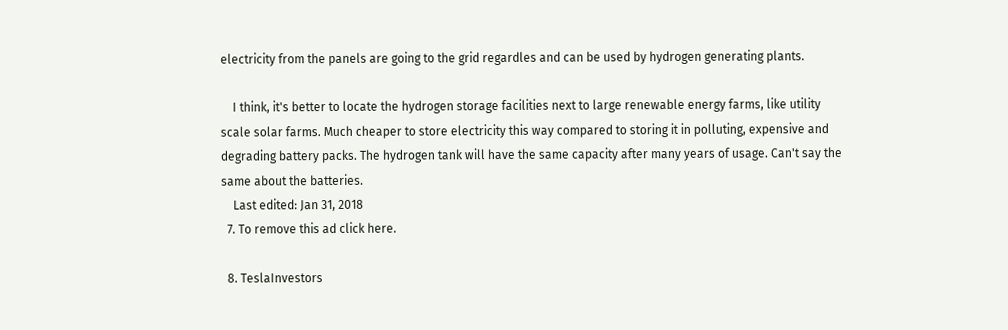electricity from the panels are going to the grid regardles and can be used by hydrogen generating plants.

    I think, it's better to locate the hydrogen storage facilities next to large renewable energy farms, like utility scale solar farms. Much cheaper to store electricity this way compared to storing it in polluting, expensive and degrading battery packs. The hydrogen tank will have the same capacity after many years of usage. Can't say the same about the batteries.
    Last edited: Jan 31, 2018
  7. To remove this ad click here.

  8. TeslaInvestors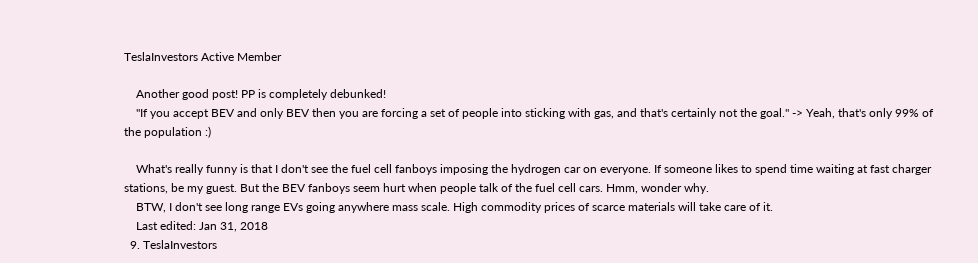TeslaInvestors Active Member

    Another good post! PP is completely debunked!
    "If you accept BEV and only BEV then you are forcing a set of people into sticking with gas, and that's certainly not the goal." -> Yeah, that's only 99% of the population :)

    What's really funny is that I don't see the fuel cell fanboys imposing the hydrogen car on everyone. If someone likes to spend time waiting at fast charger stations, be my guest. But the BEV fanboys seem hurt when people talk of the fuel cell cars. Hmm, wonder why.
    BTW, I don't see long range EVs going anywhere mass scale. High commodity prices of scarce materials will take care of it.
    Last edited: Jan 31, 2018
  9. TeslaInvestors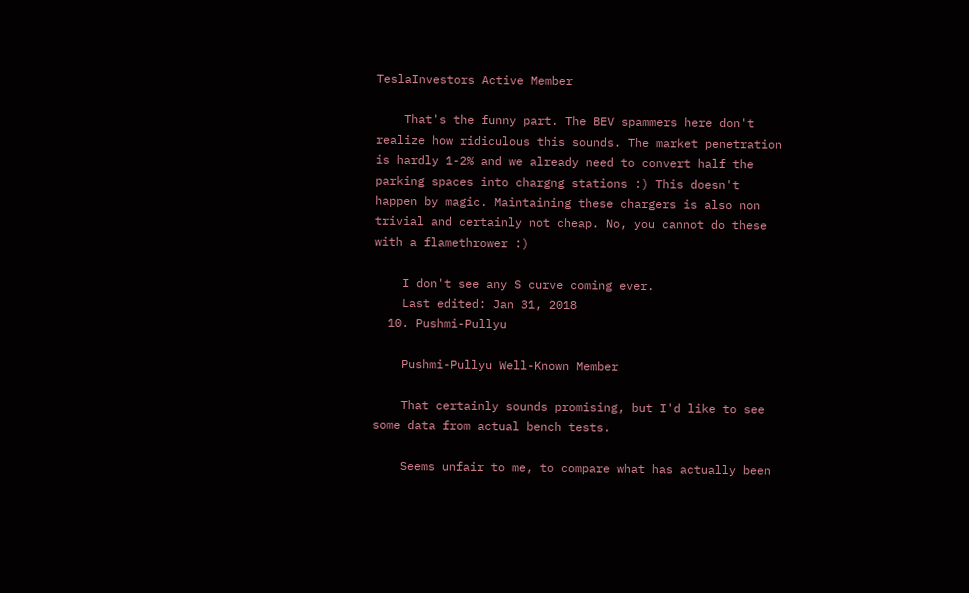TeslaInvestors Active Member

    That's the funny part. The BEV spammers here don't realize how ridiculous this sounds. The market penetration is hardly 1-2% and we already need to convert half the parking spaces into chargng stations :) This doesn't happen by magic. Maintaining these chargers is also non trivial and certainly not cheap. No, you cannot do these with a flamethrower :)

    I don't see any S curve coming ever.
    Last edited: Jan 31, 2018
  10. Pushmi-Pullyu

    Pushmi-Pullyu Well-Known Member

    That certainly sounds promising, but I'd like to see some data from actual bench tests.

    Seems unfair to me, to compare what has actually been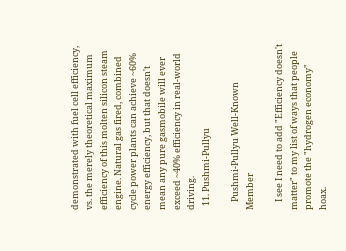demonstrated with fuel cell efficiency, vs. the merely theoretical maximum efficiency of this molten silicon steam engine. Natural gas fired, combined cycle power plants can achieve ~60% energy efficiency, but that doesn't mean any pure gasmobile will ever exceed ~40% efficiency in real-world driving.
  11. Pushmi-Pullyu

    Pushmi-Pullyu Well-Known Member

    I see I need to add "Efficiency doesn't matter" to my list of ways that people promote the "hydrogen economy" hoax.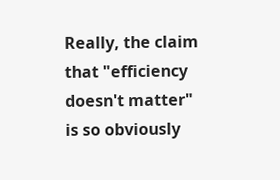Really, the claim that "efficiency doesn't matter" is so obviously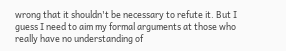wrong that it shouldn't be necessary to refute it. But I guess I need to aim my formal arguments at those who really have no understanding of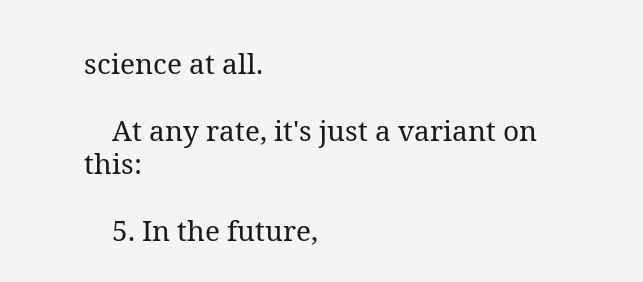science at all.

    At any rate, it's just a variant on this:

    5. In the future,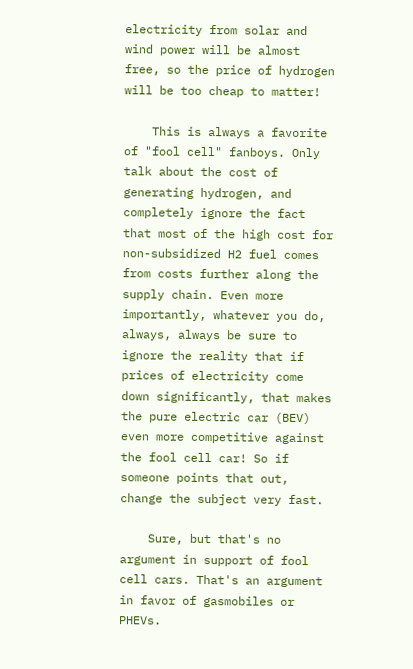electricity from solar and wind power will be almost free, so the price of hydrogen will be too cheap to matter!

    This is always a favorite of "fool cell" fanboys. Only talk about the cost of generating hydrogen, and completely ignore the fact that most of the high cost for non-subsidized H2 fuel comes from costs further along the supply chain. Even more importantly, whatever you do, always, always be sure to ignore the reality that if prices of electricity come down significantly, that makes the pure electric car (BEV) even more competitive against the fool cell car! So if someone points that out, change the subject very fast.

    Sure, but that's no argument in support of fool cell cars. That's an argument in favor of gasmobiles or PHEVs.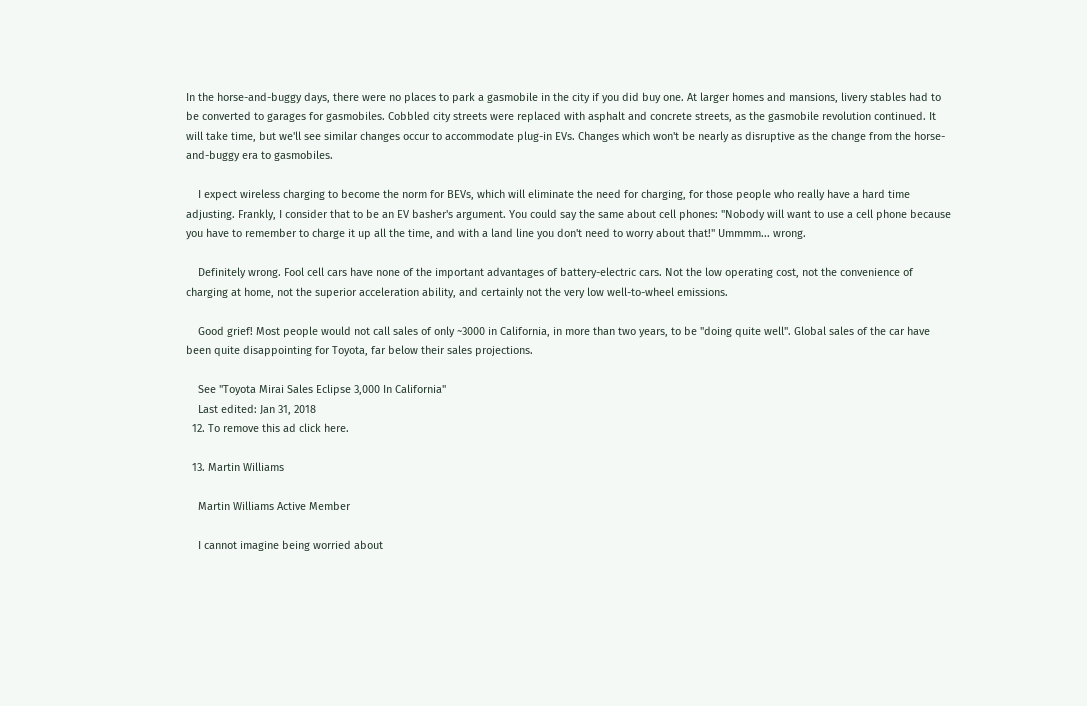In the horse-and-buggy days, there were no places to park a gasmobile in the city if you did buy one. At larger homes and mansions, livery stables had to be converted to garages for gasmobiles. Cobbled city streets were replaced with asphalt and concrete streets, as the gasmobile revolution continued. It will take time, but we'll see similar changes occur to accommodate plug-in EVs. Changes which won't be nearly as disruptive as the change from the horse-and-buggy era to gasmobiles.

    I expect wireless charging to become the norm for BEVs, which will eliminate the need for charging, for those people who really have a hard time adjusting. Frankly, I consider that to be an EV basher's argument. You could say the same about cell phones: "Nobody will want to use a cell phone because you have to remember to charge it up all the time, and with a land line you don't need to worry about that!" Ummmm... wrong.

    Definitely wrong. Fool cell cars have none of the important advantages of battery-electric cars. Not the low operating cost, not the convenience of charging at home, not the superior acceleration ability, and certainly not the very low well-to-wheel emissions.

    Good grief! Most people would not call sales of only ~3000 in California, in more than two years, to be "doing quite well". Global sales of the car have been quite disappointing for Toyota, far below their sales projections.

    See "Toyota Mirai Sales Eclipse 3,000 In California"
    Last edited: Jan 31, 2018
  12. To remove this ad click here.

  13. Martin Williams

    Martin Williams Active Member

    I cannot imagine being worried about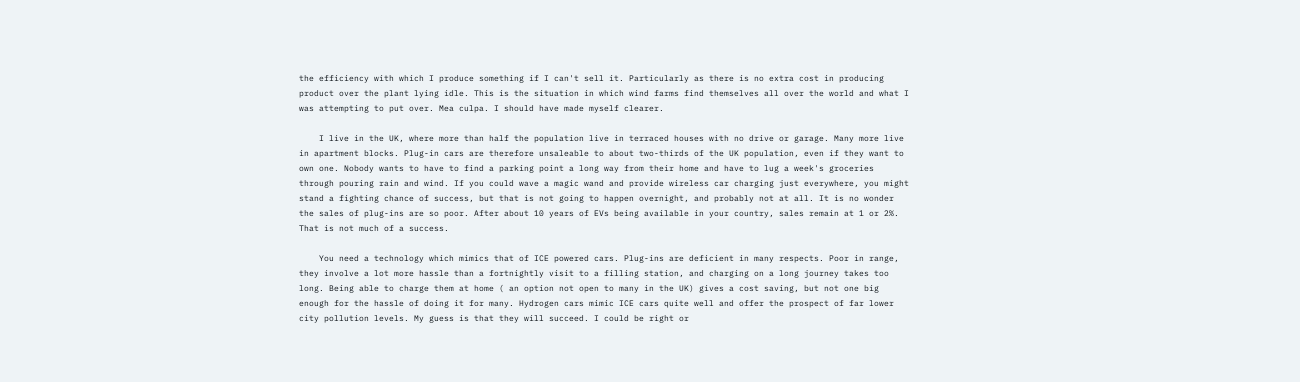the efficiency with which I produce something if I can't sell it. Particularly as there is no extra cost in producing product over the plant lying idle. This is the situation in which wind farms find themselves all over the world and what I was attempting to put over. Mea culpa. I should have made myself clearer.

    I live in the UK, where more than half the population live in terraced houses with no drive or garage. Many more live in apartment blocks. Plug-in cars are therefore unsaleable to about two-thirds of the UK population, even if they want to own one. Nobody wants to have to find a parking point a long way from their home and have to lug a week's groceries through pouring rain and wind. If you could wave a magic wand and provide wireless car charging just everywhere, you might stand a fighting chance of success, but that is not going to happen overnight, and probably not at all. It is no wonder the sales of plug-ins are so poor. After about 10 years of EVs being available in your country, sales remain at 1 or 2%. That is not much of a success.

    You need a technology which mimics that of ICE powered cars. Plug-ins are deficient in many respects. Poor in range, they involve a lot more hassle than a fortnightly visit to a filling station, and charging on a long journey takes too long. Being able to charge them at home ( an option not open to many in the UK) gives a cost saving, but not one big enough for the hassle of doing it for many. Hydrogen cars mimic ICE cars quite well and offer the prospect of far lower city pollution levels. My guess is that they will succeed. I could be right or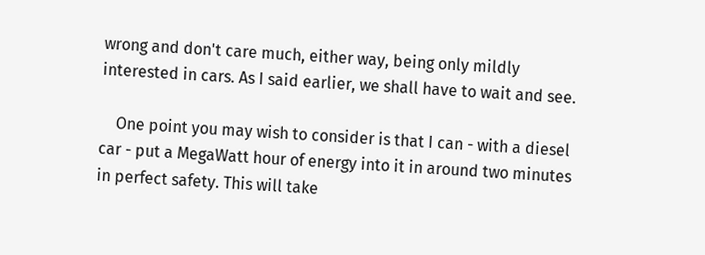wrong and don't care much, either way, being only mildly interested in cars. As I said earlier, we shall have to wait and see.

    One point you may wish to consider is that I can - with a diesel car - put a MegaWatt hour of energy into it in around two minutes in perfect safety. This will take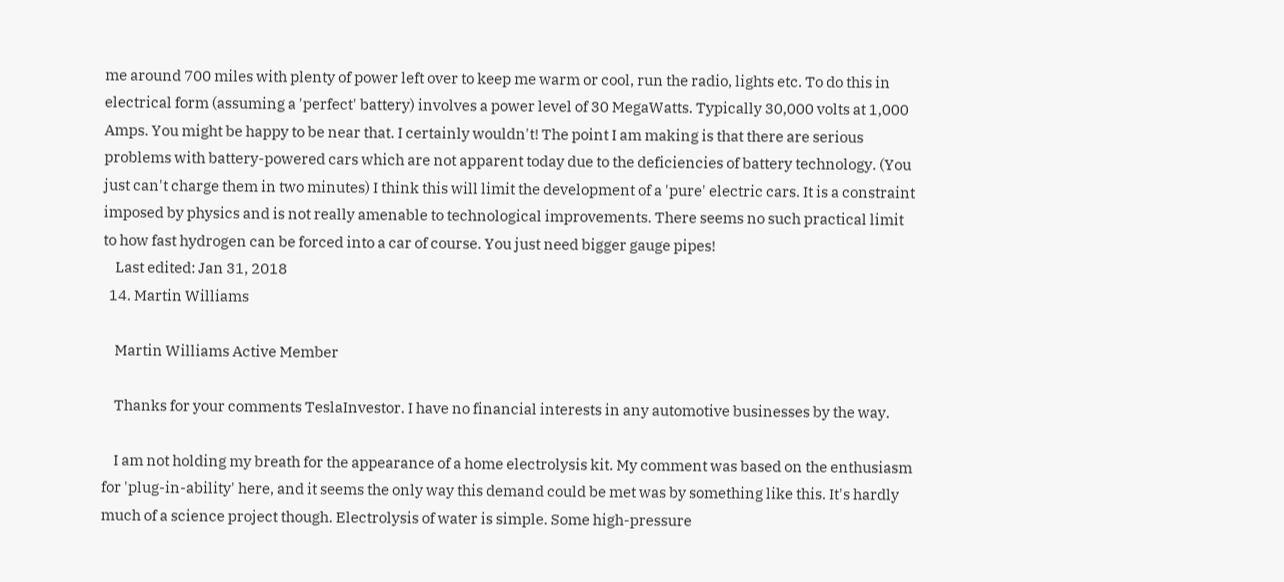me around 700 miles with plenty of power left over to keep me warm or cool, run the radio, lights etc. To do this in electrical form (assuming a 'perfect' battery) involves a power level of 30 MegaWatts. Typically 30,000 volts at 1,000 Amps. You might be happy to be near that. I certainly wouldn't! The point I am making is that there are serious problems with battery-powered cars which are not apparent today due to the deficiencies of battery technology. (You just can't charge them in two minutes) I think this will limit the development of a 'pure' electric cars. It is a constraint imposed by physics and is not really amenable to technological improvements. There seems no such practical limit to how fast hydrogen can be forced into a car of course. You just need bigger gauge pipes!
    Last edited: Jan 31, 2018
  14. Martin Williams

    Martin Williams Active Member

    Thanks for your comments TeslaInvestor. I have no financial interests in any automotive businesses by the way.

    I am not holding my breath for the appearance of a home electrolysis kit. My comment was based on the enthusiasm for 'plug-in-ability' here, and it seems the only way this demand could be met was by something like this. It's hardly much of a science project though. Electrolysis of water is simple. Some high-pressure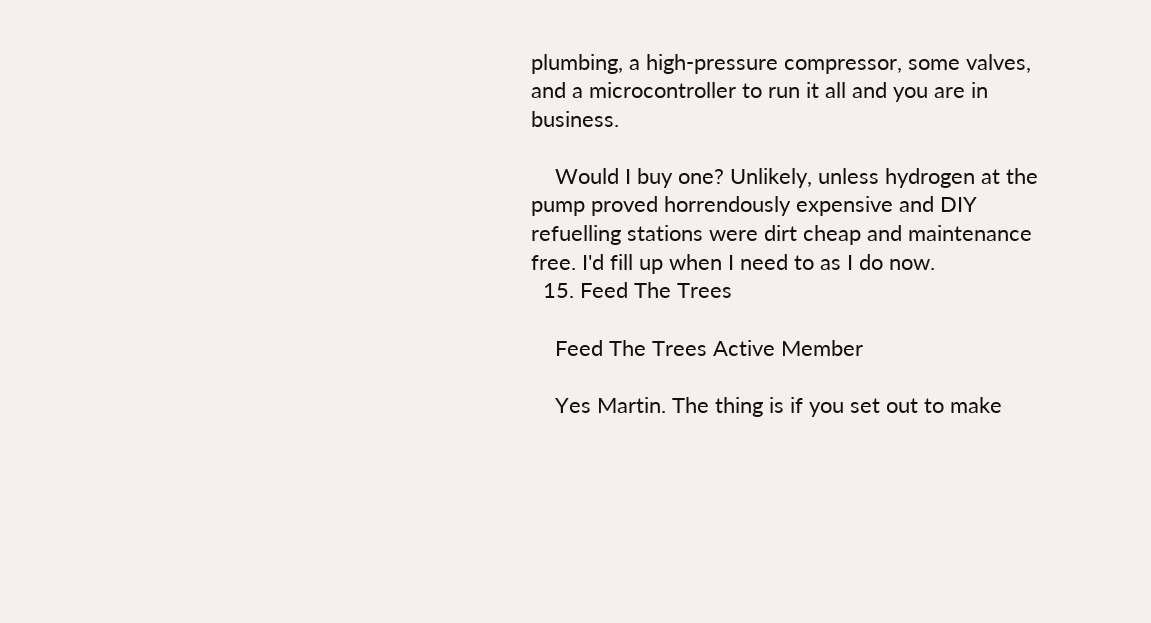plumbing, a high-pressure compressor, some valves, and a microcontroller to run it all and you are in business.

    Would I buy one? Unlikely, unless hydrogen at the pump proved horrendously expensive and DIY refuelling stations were dirt cheap and maintenance free. I'd fill up when I need to as I do now.
  15. Feed The Trees

    Feed The Trees Active Member

    Yes Martin. The thing is if you set out to make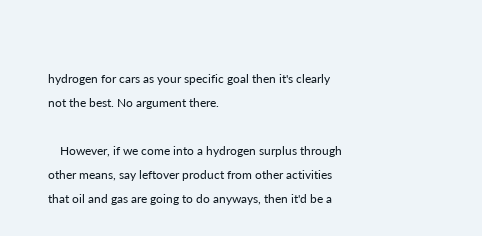hydrogen for cars as your specific goal then it's clearly not the best. No argument there.

    However, if we come into a hydrogen surplus through other means, say leftover product from other activities that oil and gas are going to do anyways, then it'd be a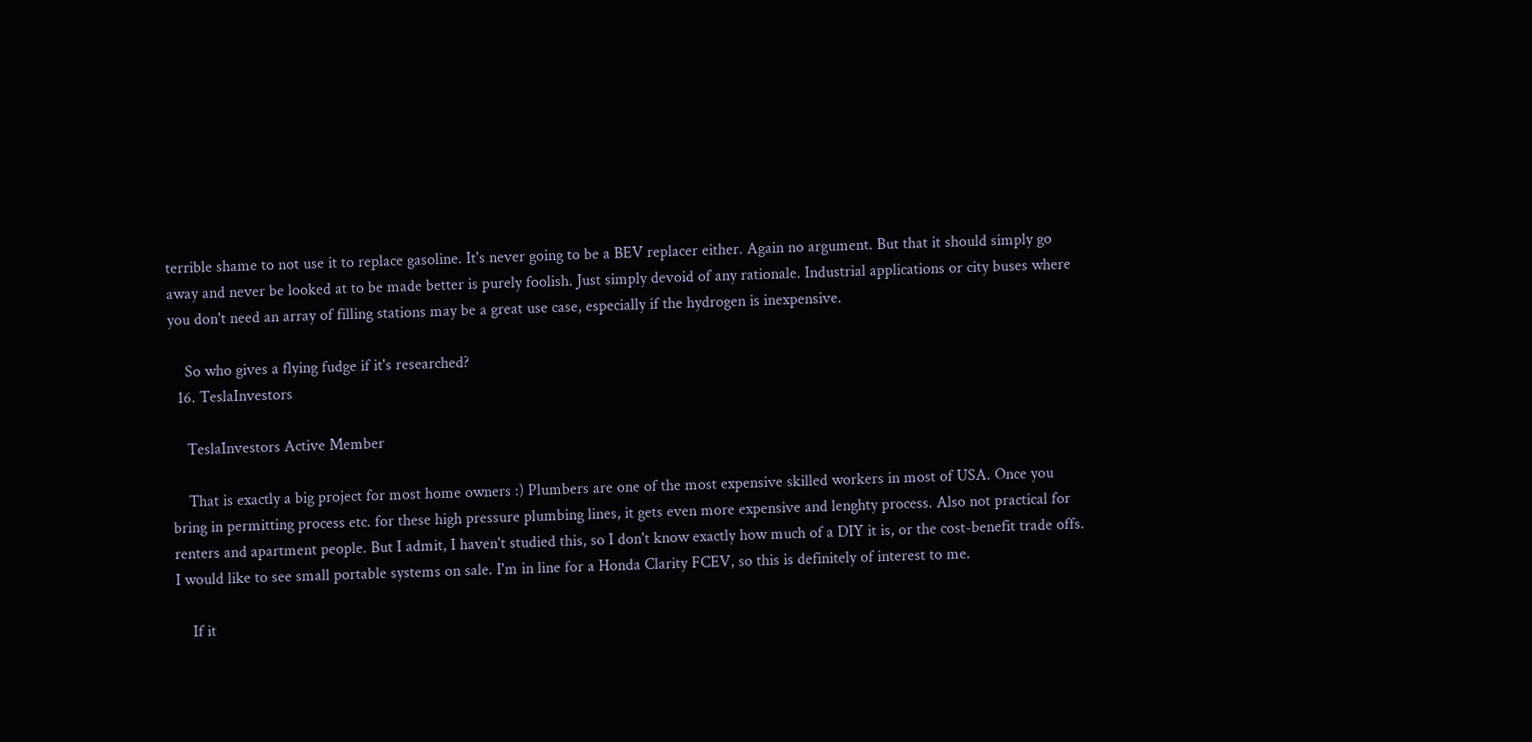terrible shame to not use it to replace gasoline. It's never going to be a BEV replacer either. Again no argument. But that it should simply go away and never be looked at to be made better is purely foolish. Just simply devoid of any rationale. Industrial applications or city buses where you don't need an array of filling stations may be a great use case, especially if the hydrogen is inexpensive.

    So who gives a flying fudge if it's researched?
  16. TeslaInvestors

    TeslaInvestors Active Member

    That is exactly a big project for most home owners :) Plumbers are one of the most expensive skilled workers in most of USA. Once you bring in permitting process etc. for these high pressure plumbing lines, it gets even more expensive and lenghty process. Also not practical for renters and apartment people. But I admit, I haven't studied this, so I don't know exactly how much of a DIY it is, or the cost-benefit trade offs. I would like to see small portable systems on sale. I'm in line for a Honda Clarity FCEV, so this is definitely of interest to me.

    If it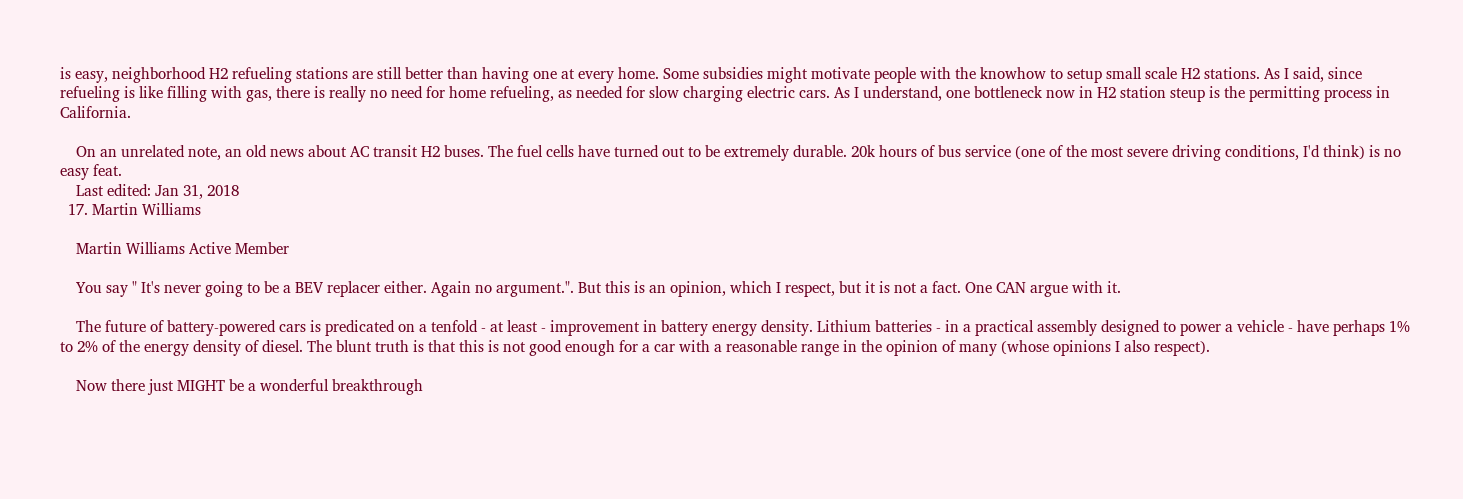is easy, neighborhood H2 refueling stations are still better than having one at every home. Some subsidies might motivate people with the knowhow to setup small scale H2 stations. As I said, since refueling is like filling with gas, there is really no need for home refueling, as needed for slow charging electric cars. As I understand, one bottleneck now in H2 station steup is the permitting process in California.

    On an unrelated note, an old news about AC transit H2 buses. The fuel cells have turned out to be extremely durable. 20k hours of bus service (one of the most severe driving conditions, I'd think) is no easy feat.
    Last edited: Jan 31, 2018
  17. Martin Williams

    Martin Williams Active Member

    You say " It's never going to be a BEV replacer either. Again no argument.". But this is an opinion, which I respect, but it is not a fact. One CAN argue with it.

    The future of battery-powered cars is predicated on a tenfold - at least - improvement in battery energy density. Lithium batteries - in a practical assembly designed to power a vehicle - have perhaps 1% to 2% of the energy density of diesel. The blunt truth is that this is not good enough for a car with a reasonable range in the opinion of many (whose opinions I also respect).

    Now there just MIGHT be a wonderful breakthrough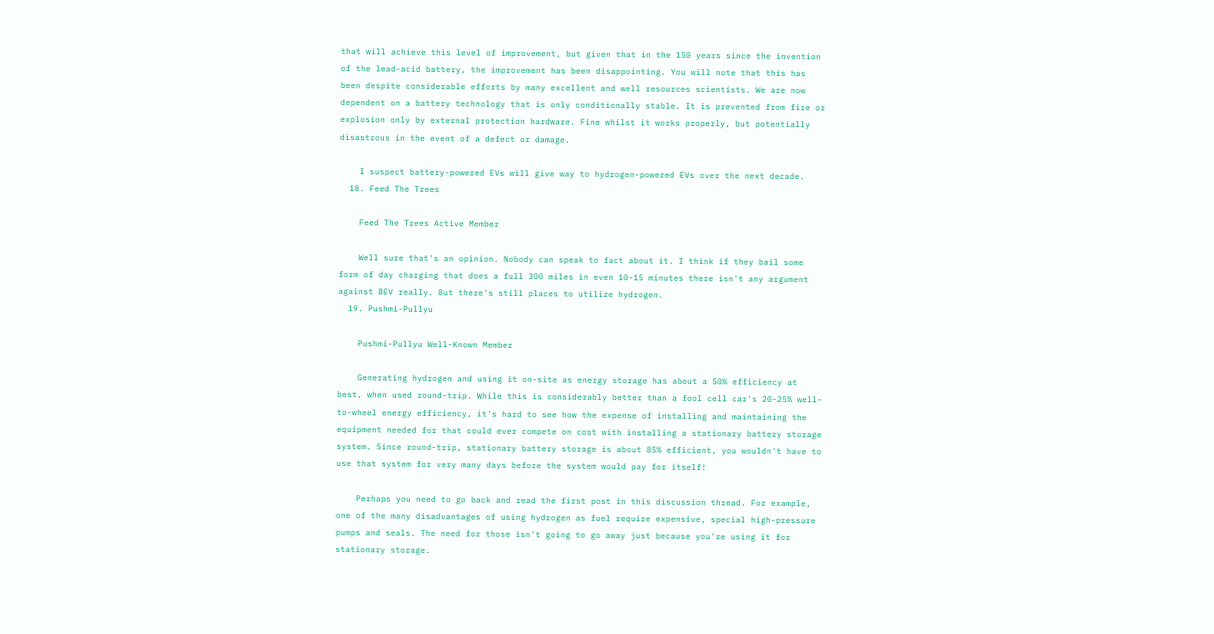that will achieve this level of improvement, but given that in the 150 years since the invention of the lead-acid battery, the improvement has been disappointing. You will note that this has been despite considerable efforts by many excellent and well resources scientists. We are now dependent on a battery technology that is only conditionally stable. It is prevented from fire or explosion only by external protection hardware. Fine whilst it works properly, but potentially disastrous in the event of a defect or damage.

    I suspect battery-powered EVs will give way to hydrogen-powered EVs over the next decade.
  18. Feed The Trees

    Feed The Trees Active Member

    Well sure that's an opinion. Nobody can speak to fact about it. I think if they bail some form of day charging that does a full 300 miles in even 10-15 minutes there isn't any argument against BEV really. But there's still places to utilize hydrogen.
  19. Pushmi-Pullyu

    Pushmi-Pullyu Well-Known Member

    Generating hydrogen and using it on-site as energy storage has about a 50% efficiency at best, when used round-trip. While this is considerably better than a fool cell car's 20-25% well-to-wheel energy efficiency, it's hard to see how the expense of installing and maintaining the equipment needed for that could ever compete on cost with installing a stationary battery storage system. Since round-trip, stationary battery storage is about 85% efficient, you wouldn't have to use that system for very many days before the system would pay for itself!

    Perhaps you need to go back and read the first post in this discussion thread. For example, one of the many disadvantages of using hydrogen as fuel require expensive, special high-pressure pumps and seals. The need for those isn't going to go away just because you're using it for stationary storage.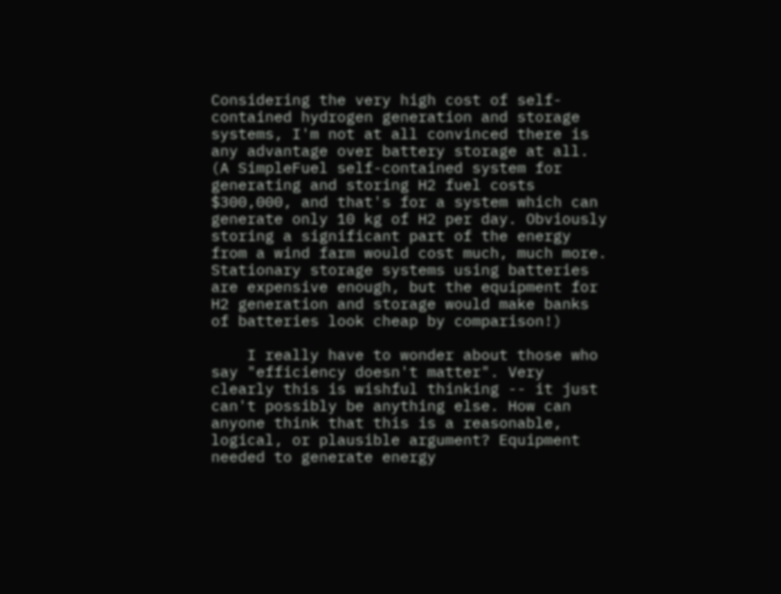Considering the very high cost of self-contained hydrogen generation and storage systems, I'm not at all convinced there is any advantage over battery storage at all. (A SimpleFuel self-contained system for generating and storing H2 fuel costs $300,000, and that's for a system which can generate only 10 kg of H2 per day. Obviously storing a significant part of the energy from a wind farm would cost much, much more. Stationary storage systems using batteries are expensive enough, but the equipment for H2 generation and storage would make banks of batteries look cheap by comparison!)

    I really have to wonder about those who say "efficiency doesn't matter". Very clearly this is wishful thinking -- it just can't possibly be anything else. How can anyone think that this is a reasonable, logical, or plausible argument? Equipment needed to generate energy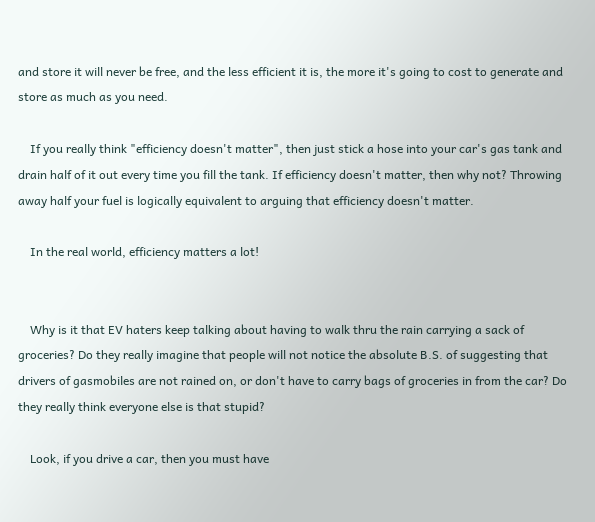and store it will never be free, and the less efficient it is, the more it's going to cost to generate and store as much as you need.

    If you really think "efficiency doesn't matter", then just stick a hose into your car's gas tank and drain half of it out every time you fill the tank. If efficiency doesn't matter, then why not? Throwing away half your fuel is logically equivalent to arguing that efficiency doesn't matter.

    In the real world, efficiency matters a lot!


    Why is it that EV haters keep talking about having to walk thru the rain carrying a sack of groceries? Do they really imagine that people will not notice the absolute B.S. of suggesting that drivers of gasmobiles are not rained on, or don't have to carry bags of groceries in from the car? Do they really think everyone else is that stupid?

    Look, if you drive a car, then you must have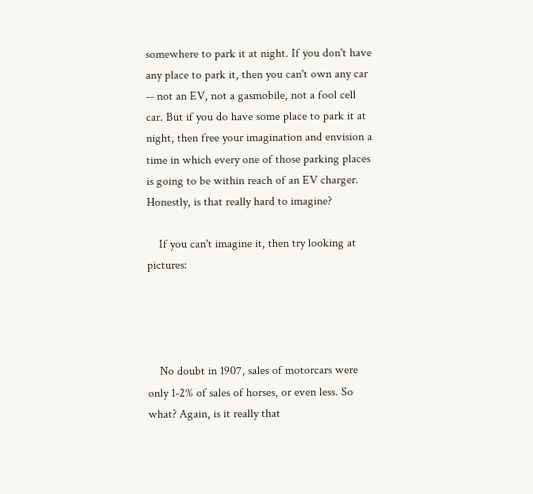somewhere to park it at night. If you don't have any place to park it, then you can't own any car -- not an EV, not a gasmobile, not a fool cell car. But if you do have some place to park it at night, then free your imagination and envision a time in which every one of those parking places is going to be within reach of an EV charger. Honestly, is that really hard to imagine?

    If you can't imagine it, then try looking at pictures:




    No doubt in 1907, sales of motorcars were only 1-2% of sales of horses, or even less. So what? Again, is it really that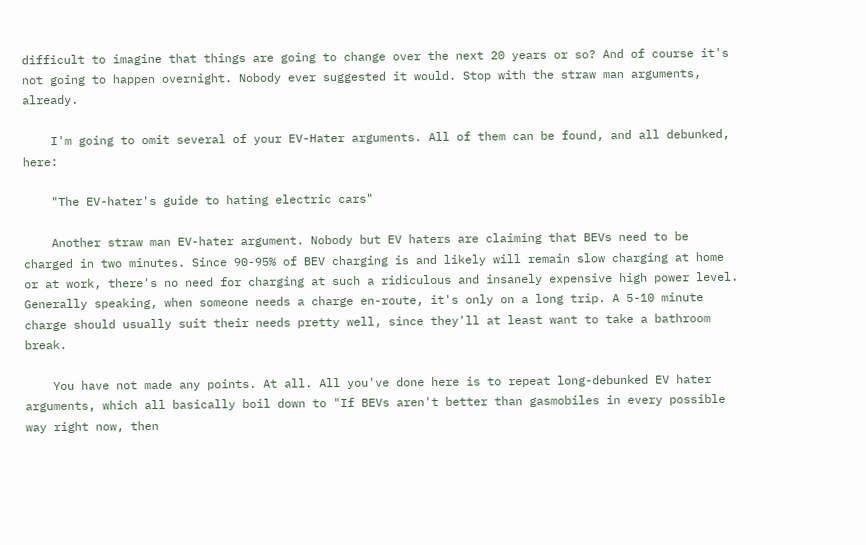difficult to imagine that things are going to change over the next 20 years or so? And of course it's not going to happen overnight. Nobody ever suggested it would. Stop with the straw man arguments, already.

    I'm going to omit several of your EV-Hater arguments. All of them can be found, and all debunked, here:

    "The EV-hater's guide to hating electric cars"

    Another straw man EV-hater argument. Nobody but EV haters are claiming that BEVs need to be charged in two minutes. Since 90-95% of BEV charging is and likely will remain slow charging at home or at work, there's no need for charging at such a ridiculous and insanely expensive high power level. Generally speaking, when someone needs a charge en-route, it's only on a long trip. A 5-10 minute charge should usually suit their needs pretty well, since they'll at least want to take a bathroom break.

    You have not made any points. At all. All you've done here is to repeat long-debunked EV hater arguments, which all basically boil down to "If BEVs aren't better than gasmobiles in every possible way right now, then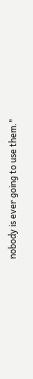nobody is ever going to use them."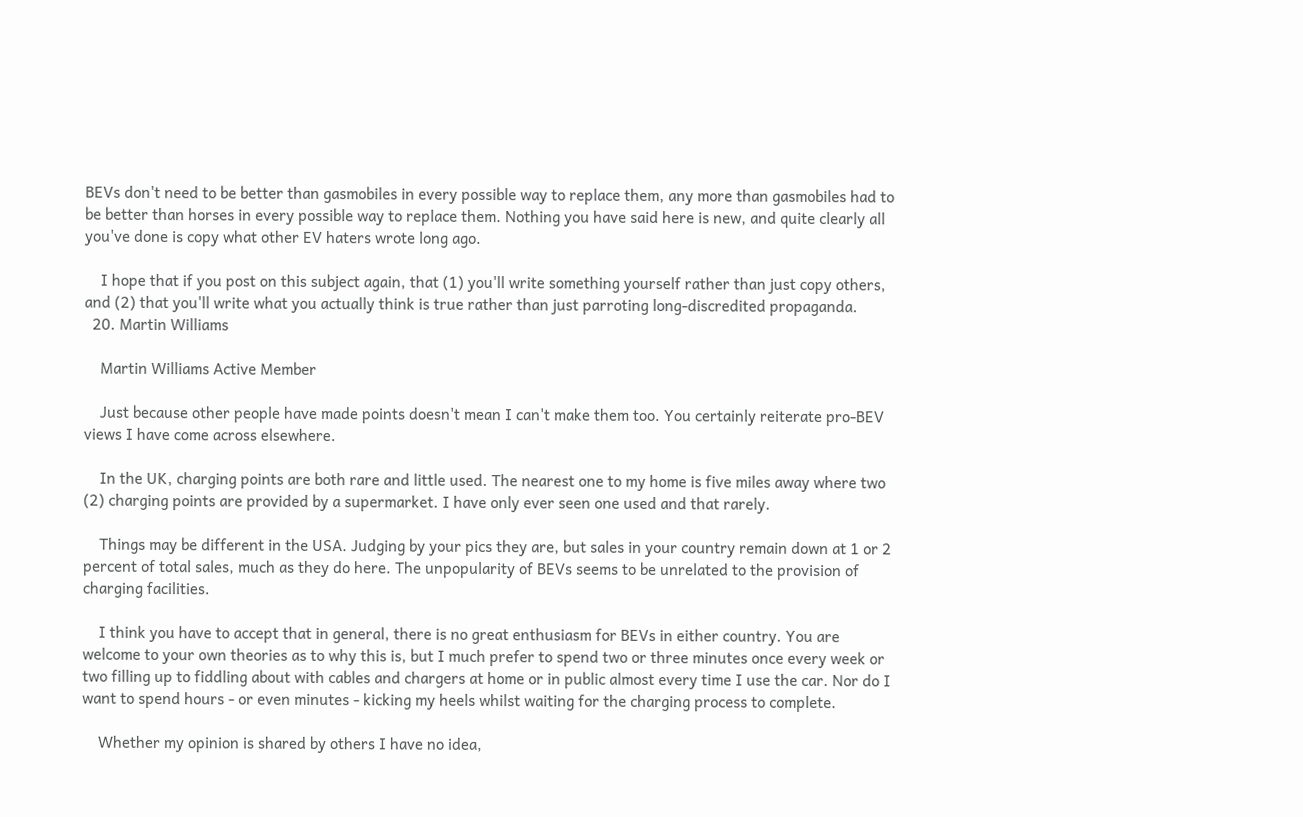BEVs don't need to be better than gasmobiles in every possible way to replace them, any more than gasmobiles had to be better than horses in every possible way to replace them. Nothing you have said here is new, and quite clearly all you've done is copy what other EV haters wrote long ago.

    I hope that if you post on this subject again, that (1) you'll write something yourself rather than just copy others, and (2) that you'll write what you actually think is true rather than just parroting long-discredited propaganda.
  20. Martin Williams

    Martin Williams Active Member

    Just because other people have made points doesn't mean I can't make them too. You certainly reiterate pro-BEV views I have come across elsewhere.

    In the UK, charging points are both rare and little used. The nearest one to my home is five miles away where two (2) charging points are provided by a supermarket. I have only ever seen one used and that rarely.

    Things may be different in the USA. Judging by your pics they are, but sales in your country remain down at 1 or 2 percent of total sales, much as they do here. The unpopularity of BEVs seems to be unrelated to the provision of charging facilities.

    I think you have to accept that in general, there is no great enthusiasm for BEVs in either country. You are welcome to your own theories as to why this is, but I much prefer to spend two or three minutes once every week or two filling up to fiddling about with cables and chargers at home or in public almost every time I use the car. Nor do I want to spend hours - or even minutes - kicking my heels whilst waiting for the charging process to complete.

    Whether my opinion is shared by others I have no idea,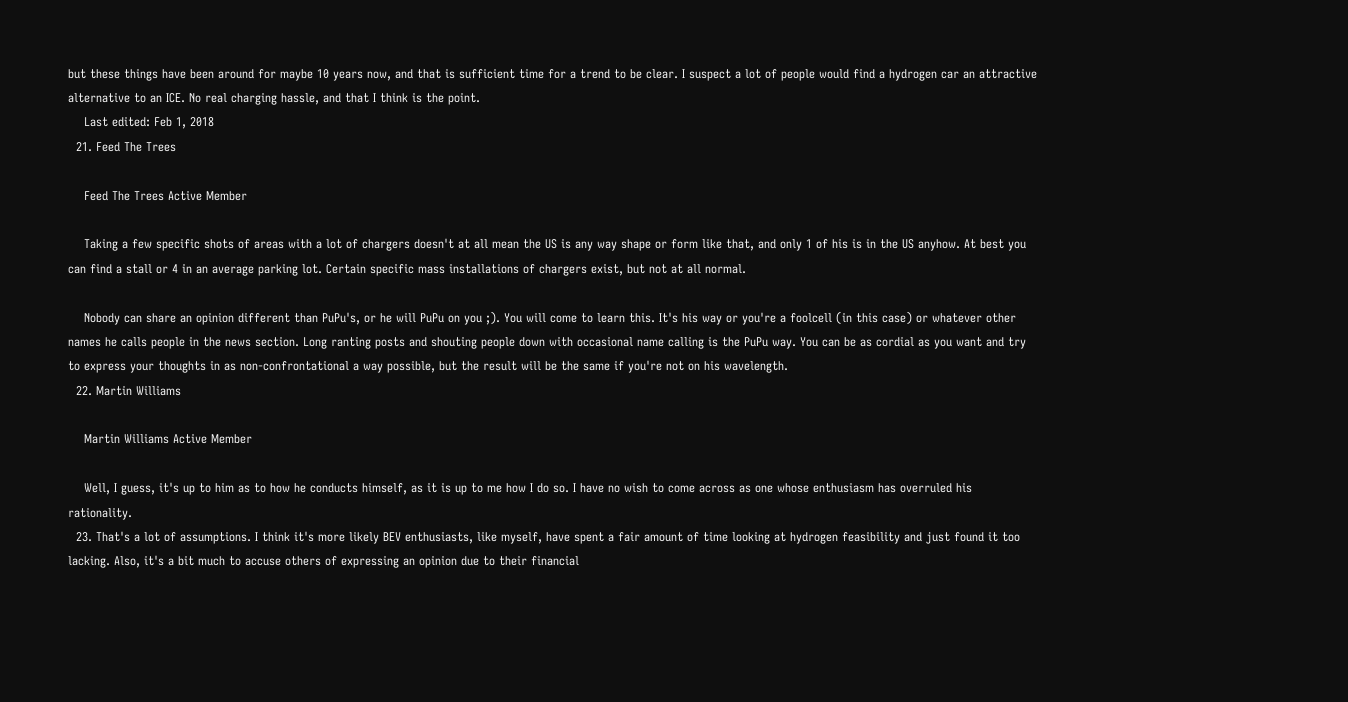but these things have been around for maybe 10 years now, and that is sufficient time for a trend to be clear. I suspect a lot of people would find a hydrogen car an attractive alternative to an ICE. No real charging hassle, and that I think is the point.
    Last edited: Feb 1, 2018
  21. Feed The Trees

    Feed The Trees Active Member

    Taking a few specific shots of areas with a lot of chargers doesn't at all mean the US is any way shape or form like that, and only 1 of his is in the US anyhow. At best you can find a stall or 4 in an average parking lot. Certain specific mass installations of chargers exist, but not at all normal.

    Nobody can share an opinion different than PuPu's, or he will PuPu on you ;). You will come to learn this. It's his way or you're a foolcell (in this case) or whatever other names he calls people in the news section. Long ranting posts and shouting people down with occasional name calling is the PuPu way. You can be as cordial as you want and try to express your thoughts in as non-confrontational a way possible, but the result will be the same if you're not on his wavelength.
  22. Martin Williams

    Martin Williams Active Member

    Well, I guess, it's up to him as to how he conducts himself, as it is up to me how I do so. I have no wish to come across as one whose enthusiasm has overruled his rationality.
  23. That's a lot of assumptions. I think it's more likely BEV enthusiasts, like myself, have spent a fair amount of time looking at hydrogen feasibility and just found it too lacking. Also, it's a bit much to accuse others of expressing an opinion due to their financial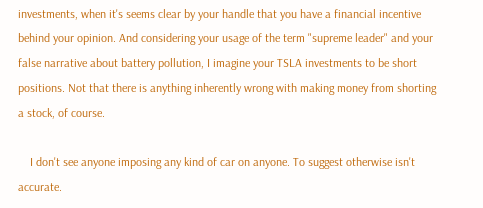investments, when it's seems clear by your handle that you have a financial incentive behind your opinion. And considering your usage of the term "supreme leader" and your false narrative about battery pollution, I imagine your TSLA investments to be short positions. Not that there is anything inherently wrong with making money from shorting a stock, of course.

    I don't see anyone imposing any kind of car on anyone. To suggest otherwise isn't accurate.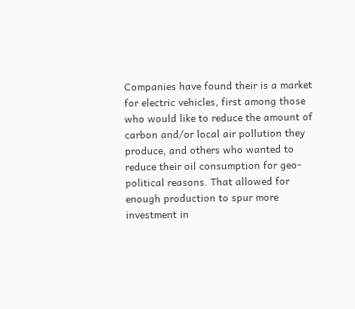Companies have found their is a market for electric vehicles, first among those who would like to reduce the amount of carbon and/or local air pollution they produce, and others who wanted to reduce their oil consumption for geo-political reasons. That allowed for enough production to spur more investment in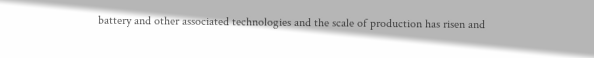battery and other associated technologies and the scale of production has risen and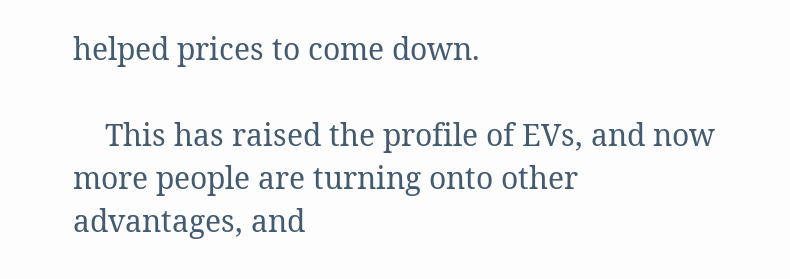helped prices to come down.

    This has raised the profile of EVs, and now more people are turning onto other advantages, and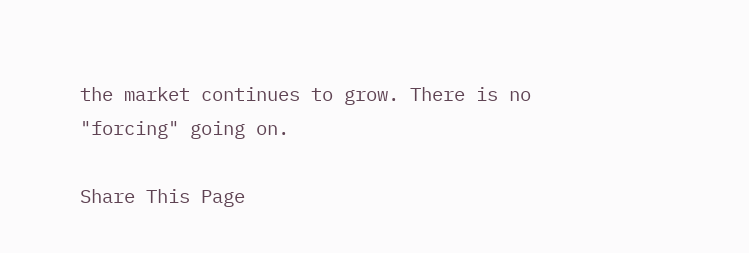the market continues to grow. There is no "forcing" going on.

Share This Page